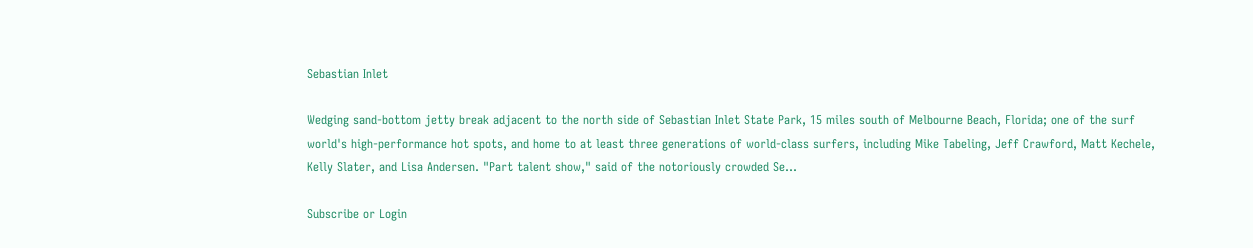Sebastian Inlet

Wedging sand-bottom jetty break adjacent to the north side of Sebastian Inlet State Park, 15 miles south of Melbourne Beach, Florida; one of the surf world's high-performance hot spots, and home to at least three generations of world-class surfers, including Mike Tabeling, Jeff Crawford, Matt Kechele, Kelly Slater, and Lisa Andersen. "Part talent show," said of the notoriously crowded Se...

Subscribe or Login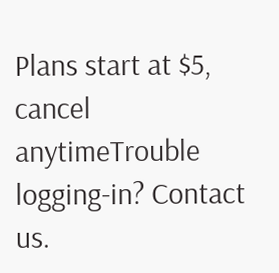Plans start at $5, cancel anytimeTrouble logging-in? Contact us.